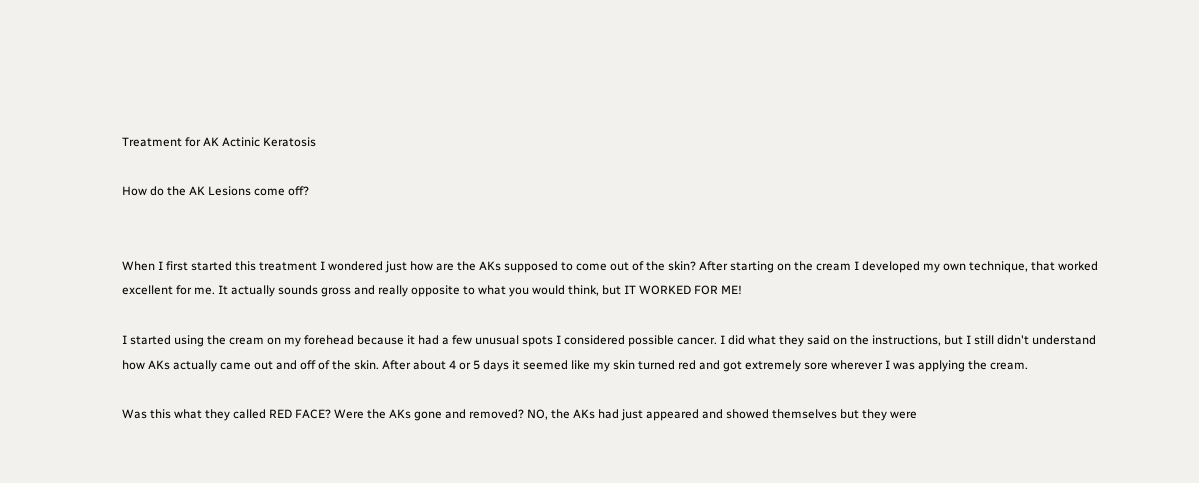Treatment for AK Actinic Keratosis

How do the AK Lesions come off?


When I first started this treatment I wondered just how are the AKs supposed to come out of the skin? After starting on the cream I developed my own technique, that worked excellent for me. It actually sounds gross and really opposite to what you would think, but IT WORKED FOR ME!

I started using the cream on my forehead because it had a few unusual spots I considered possible cancer. I did what they said on the instructions, but I still didn't understand how AKs actually came out and off of the skin. After about 4 or 5 days it seemed like my skin turned red and got extremely sore wherever I was applying the cream.

Was this what they called RED FACE? Were the AKs gone and removed? NO, the AKs had just appeared and showed themselves but they were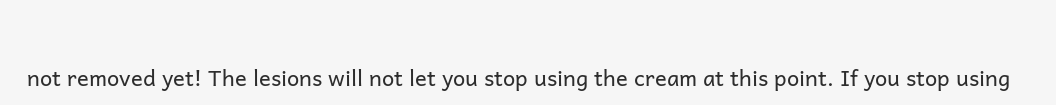not removed yet! The lesions will not let you stop using the cream at this point. If you stop using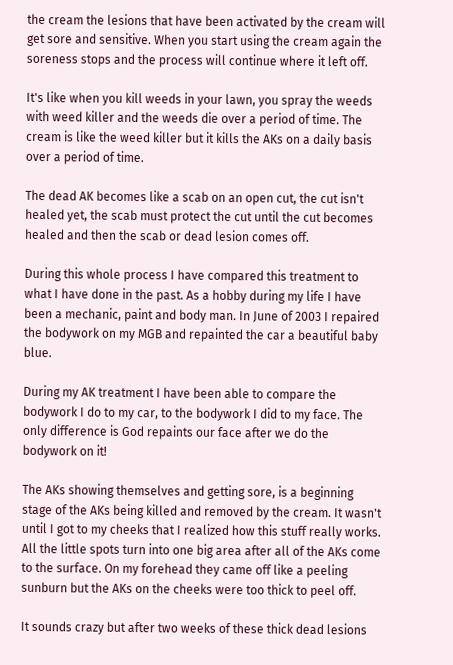the cream the lesions that have been activated by the cream will get sore and sensitive. When you start using the cream again the soreness stops and the process will continue where it left off.

It's like when you kill weeds in your lawn, you spray the weeds with weed killer and the weeds die over a period of time. The cream is like the weed killer but it kills the AKs on a daily basis over a period of time.

The dead AK becomes like a scab on an open cut, the cut isn't healed yet, the scab must protect the cut until the cut becomes healed and then the scab or dead lesion comes off.

During this whole process I have compared this treatment to what I have done in the past. As a hobby during my life I have been a mechanic, paint and body man. In June of 2003 I repaired the bodywork on my MGB and repainted the car a beautiful baby blue.

During my AK treatment I have been able to compare the bodywork I do to my car, to the bodywork I did to my face. The only difference is God repaints our face after we do the bodywork on it!

The AKs showing themselves and getting sore, is a beginning stage of the AKs being killed and removed by the cream. It wasn't until I got to my cheeks that I realized how this stuff really works. All the little spots turn into one big area after all of the AKs come to the surface. On my forehead they came off like a peeling sunburn but the AKs on the cheeks were too thick to peel off.

It sounds crazy but after two weeks of these thick dead lesions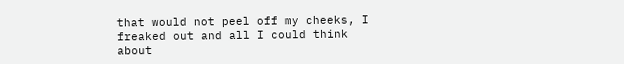that would not peel off my cheeks, I freaked out and all I could think about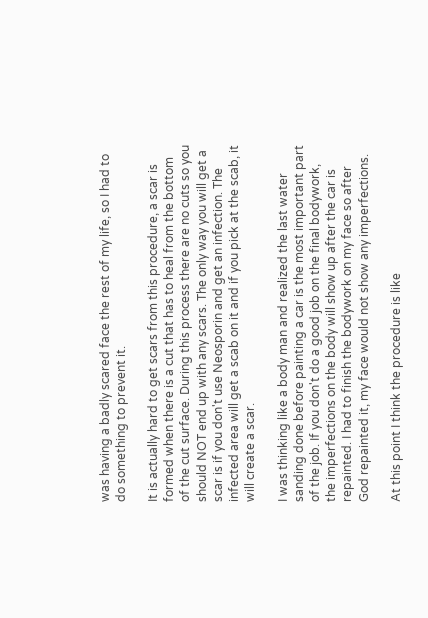was having a badly scared face the rest of my life, so I had to do something to prevent it.

It is actually hard to get scars from this procedure, a scar is formed when there is a cut that has to heal from the bottom of the cut surface. During this process there are no cuts so you should NOT end up with any scars. The only way you will get a scar is if you don't use Neosporin and get an infection. The infected area will get a scab on it and if you pick at the scab, it will create a scar.

I was thinking like a body man and realized the last water sanding done before painting a car is the most important part of the job. If you don't do a good job on the final bodywork, the imperfections on the body will show up after the car is repainted. I had to finish the bodywork on my face so after God repainted it, my face would not show any imperfections.

At this point I think the procedure is like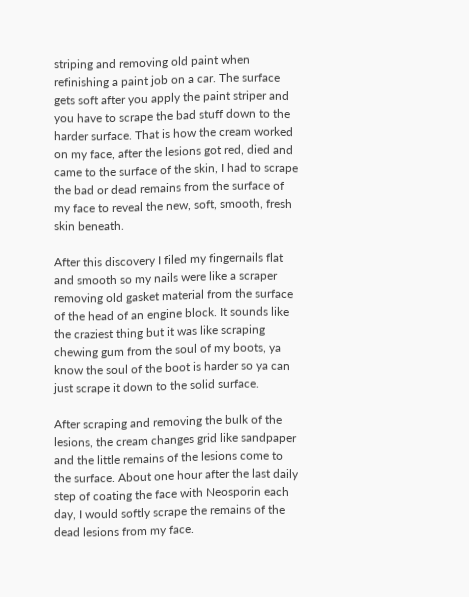striping and removing old paint when refinishing a paint job on a car. The surface gets soft after you apply the paint striper and you have to scrape the bad stuff down to the harder surface. That is how the cream worked on my face, after the lesions got red, died and came to the surface of the skin, I had to scrape the bad or dead remains from the surface of my face to reveal the new, soft, smooth, fresh skin beneath.

After this discovery I filed my fingernails flat and smooth so my nails were like a scraper removing old gasket material from the surface of the head of an engine block. It sounds like the craziest thing but it was like scraping chewing gum from the soul of my boots, ya know the soul of the boot is harder so ya can just scrape it down to the solid surface.

After scraping and removing the bulk of the lesions, the cream changes grid like sandpaper and the little remains of the lesions come to the surface. About one hour after the last daily step of coating the face with Neosporin each day, I would softly scrape the remains of the dead lesions from my face.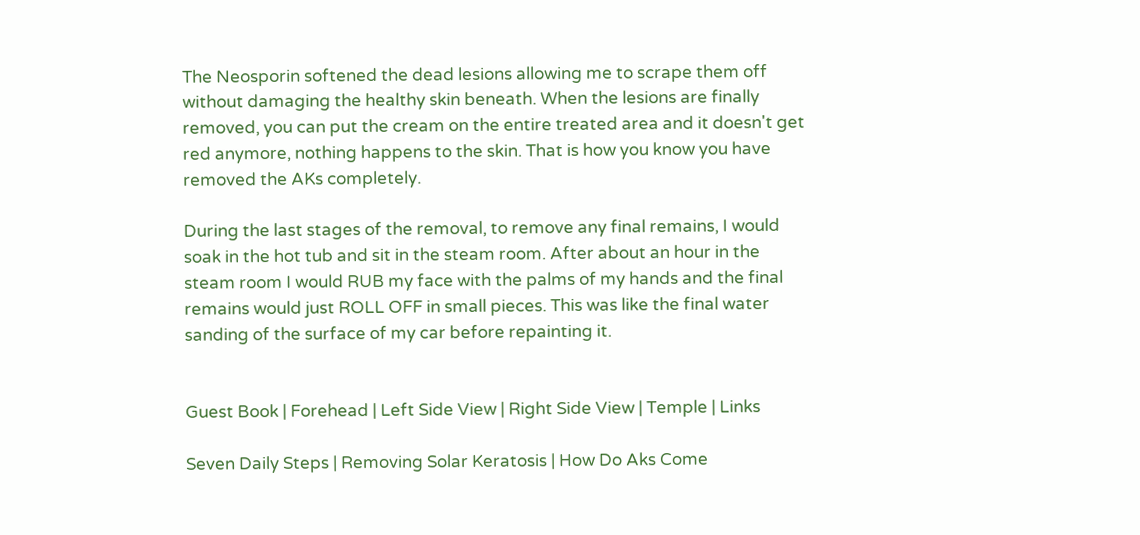The Neosporin softened the dead lesions allowing me to scrape them off without damaging the healthy skin beneath. When the lesions are finally removed, you can put the cream on the entire treated area and it doesn't get red anymore, nothing happens to the skin. That is how you know you have removed the AKs completely.

During the last stages of the removal, to remove any final remains, I would soak in the hot tub and sit in the steam room. After about an hour in the steam room I would RUB my face with the palms of my hands and the final remains would just ROLL OFF in small pieces. This was like the final water sanding of the surface of my car before repainting it.


Guest Book | Forehead | Left Side View | Right Side View | Temple | Links

Seven Daily Steps | Removing Solar Keratosis | How Do Aks Come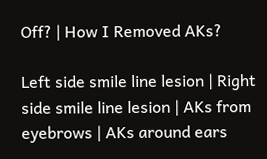Off? | How I Removed AKs?

Left side smile line lesion | Right side smile line lesion | AKs from eyebrows | AKs around ears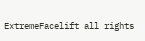ExtremeFacelift all rights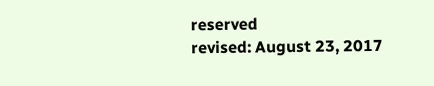reserved
revised: August 23, 2017